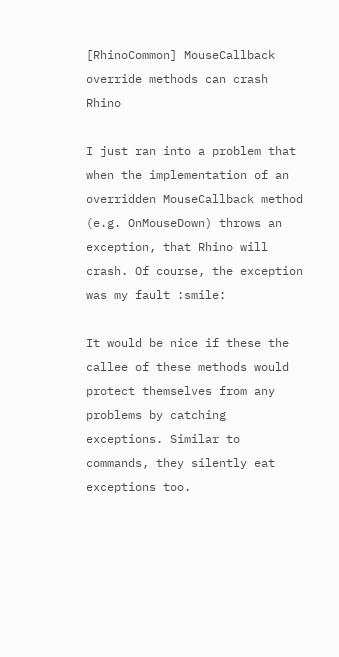[RhinoCommon] MouseCallback override methods can crash Rhino

I just ran into a problem that when the implementation of an overridden MouseCallback method (e.g. OnMouseDown) throws an exception, that Rhino will crash. Of course, the exception was my fault :smile:

It would be nice if these the callee of these methods would protect themselves from any problems by catching exceptions. Similar to commands, they silently eat exceptions too.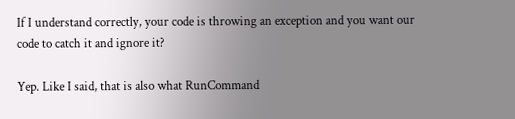If I understand correctly, your code is throwing an exception and you want our code to catch it and ignore it?

Yep. Like I said, that is also what RunCommand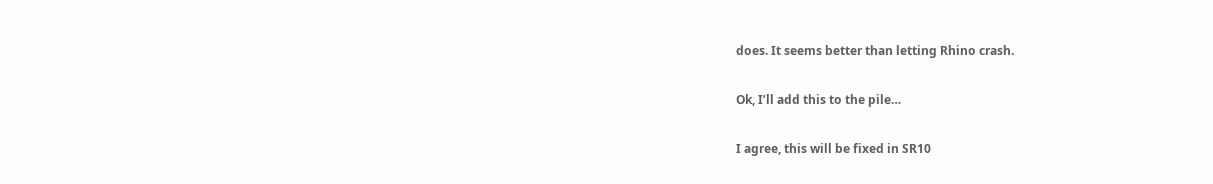does. It seems better than letting Rhino crash.

Ok, I’ll add this to the pile…

I agree, this will be fixed in SR10